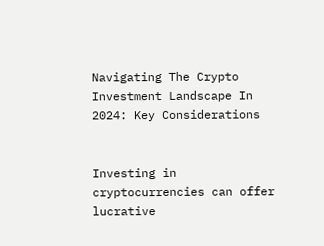Navigating The Crypto Investment Landscape In 2024: Key Considerations


Investing in cryptocurrencies can offer lucrative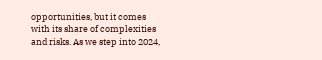opportunities, but it comes with its share of complexities and risks. As we step into 2024,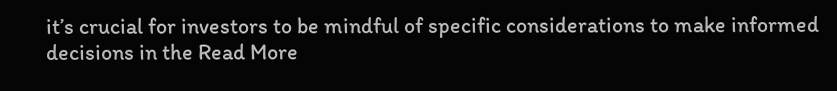it’s crucial for investors to be mindful of specific considerations to make informed decisions in the Read More